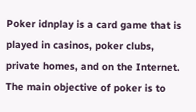Poker idnplay is a card game that is played in casinos, poker clubs, private homes, and on the Internet. The main objective of poker is to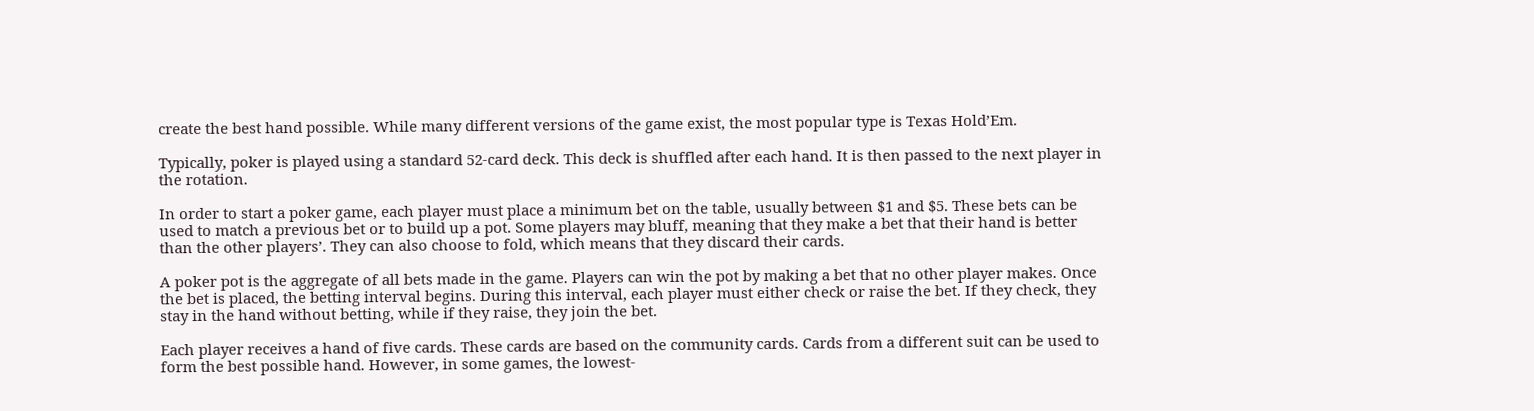create the best hand possible. While many different versions of the game exist, the most popular type is Texas Hold’Em.

Typically, poker is played using a standard 52-card deck. This deck is shuffled after each hand. It is then passed to the next player in the rotation.

In order to start a poker game, each player must place a minimum bet on the table, usually between $1 and $5. These bets can be used to match a previous bet or to build up a pot. Some players may bluff, meaning that they make a bet that their hand is better than the other players’. They can also choose to fold, which means that they discard their cards.

A poker pot is the aggregate of all bets made in the game. Players can win the pot by making a bet that no other player makes. Once the bet is placed, the betting interval begins. During this interval, each player must either check or raise the bet. If they check, they stay in the hand without betting, while if they raise, they join the bet.

Each player receives a hand of five cards. These cards are based on the community cards. Cards from a different suit can be used to form the best possible hand. However, in some games, the lowest-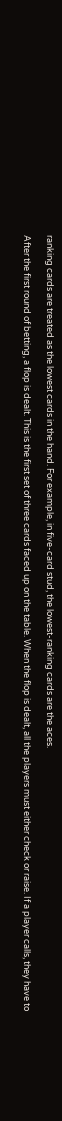ranking cards are treated as the lowest cards in the hand. For example, in five-card stud, the lowest-ranking cards are the aces.

After the first round of betting, a flop is dealt. This is the first set of three cards faced up on the table. When the flop is dealt, all the players must either check or raise. If a player calls, they have to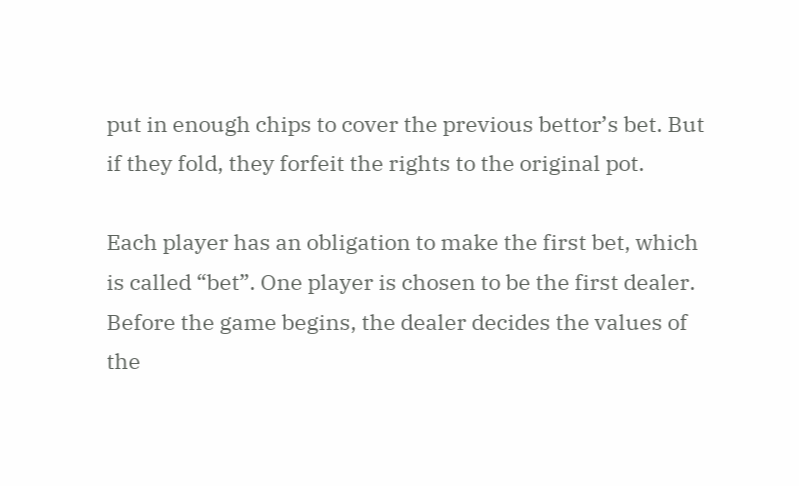put in enough chips to cover the previous bettor’s bet. But if they fold, they forfeit the rights to the original pot.

Each player has an obligation to make the first bet, which is called “bet”. One player is chosen to be the first dealer. Before the game begins, the dealer decides the values of the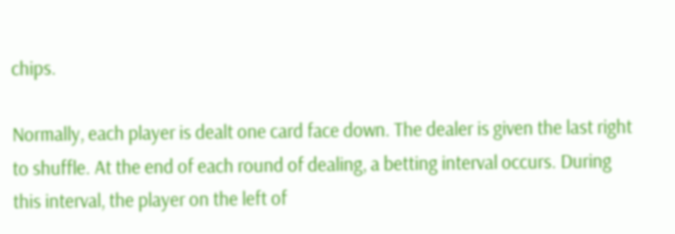chips.

Normally, each player is dealt one card face down. The dealer is given the last right to shuffle. At the end of each round of dealing, a betting interval occurs. During this interval, the player on the left of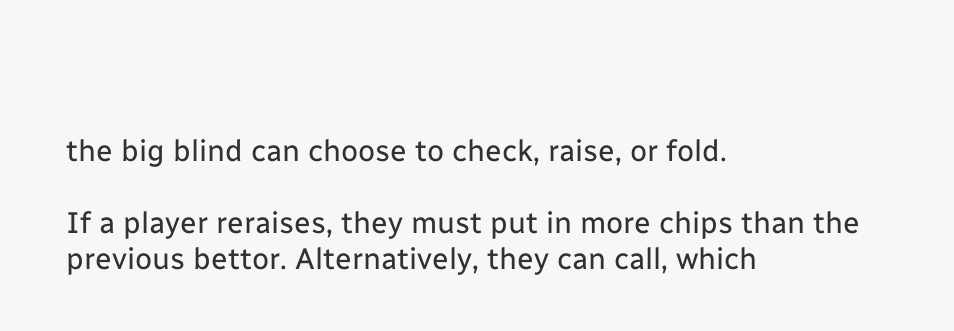the big blind can choose to check, raise, or fold.

If a player reraises, they must put in more chips than the previous bettor. Alternatively, they can call, which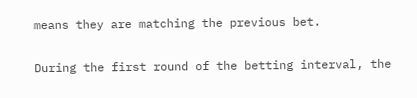means they are matching the previous bet.

During the first round of the betting interval, the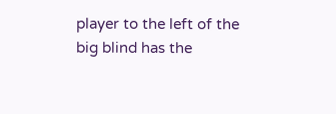player to the left of the big blind has the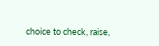choice to check, raise,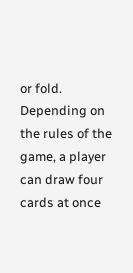or fold. Depending on the rules of the game, a player can draw four cards at once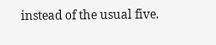instead of the usual five.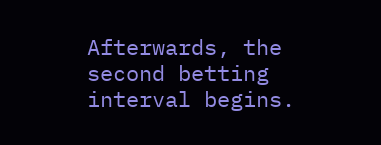Afterwards, the second betting interval begins.